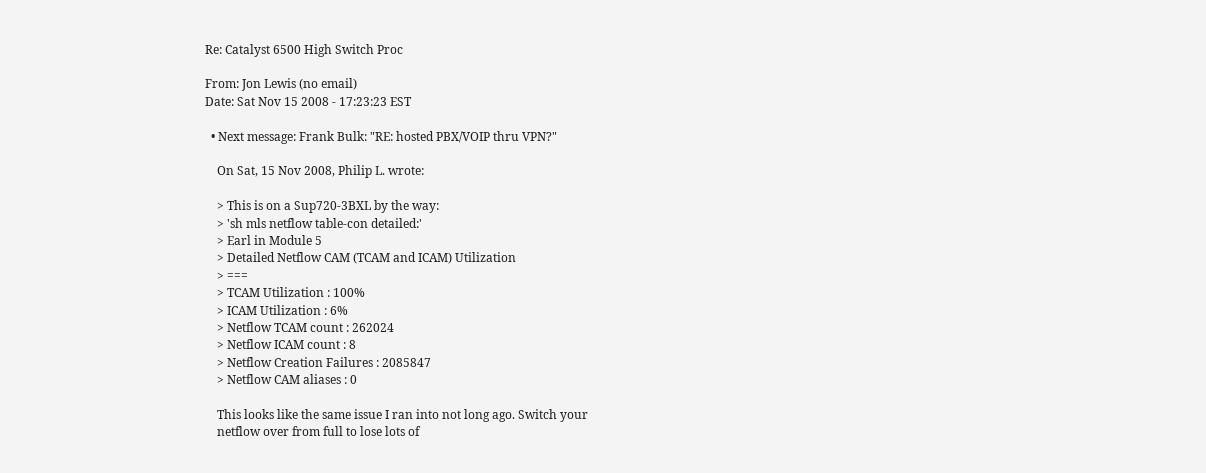Re: Catalyst 6500 High Switch Proc

From: Jon Lewis (no email)
Date: Sat Nov 15 2008 - 17:23:23 EST

  • Next message: Frank Bulk: "RE: hosted PBX/VOIP thru VPN?"

    On Sat, 15 Nov 2008, Philip L. wrote:

    > This is on a Sup720-3BXL by the way:
    > 'sh mls netflow table-con detailed:'
    > Earl in Module 5
    > Detailed Netflow CAM (TCAM and ICAM) Utilization
    > ===
    > TCAM Utilization : 100%
    > ICAM Utilization : 6%
    > Netflow TCAM count : 262024
    > Netflow ICAM count : 8
    > Netflow Creation Failures : 2085847
    > Netflow CAM aliases : 0

    This looks like the same issue I ran into not long ago. Switch your
    netflow over from full to lose lots of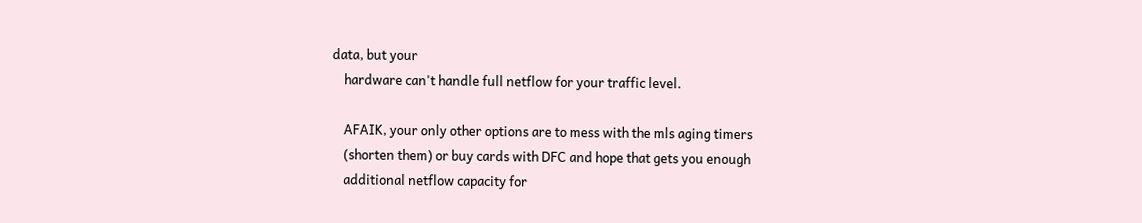data, but your
    hardware can't handle full netflow for your traffic level.

    AFAIK, your only other options are to mess with the mls aging timers
    (shorten them) or buy cards with DFC and hope that gets you enough
    additional netflow capacity for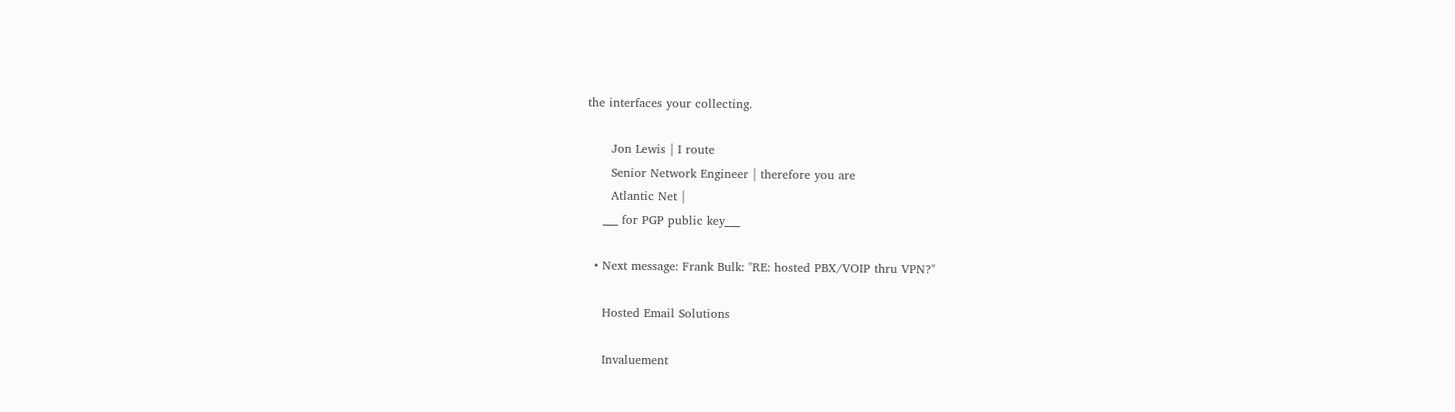the interfaces your collecting.

      Jon Lewis | I route
      Senior Network Engineer | therefore you are
      Atlantic Net |
    ___ for PGP public key___

  • Next message: Frank Bulk: "RE: hosted PBX/VOIP thru VPN?"

    Hosted Email Solutions

    Invaluement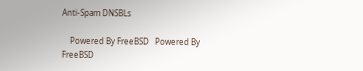Anti-Spam DNSBLs

    Powered By FreeBSD   Powered By FreeBSD